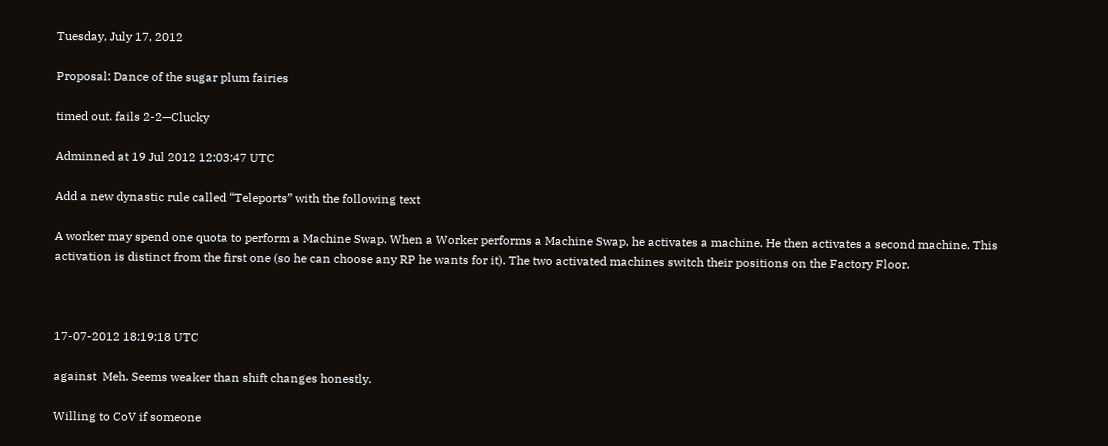Tuesday, July 17, 2012

Proposal: Dance of the sugar plum fairies

timed out. fails 2-2—Clucky

Adminned at 19 Jul 2012 12:03:47 UTC

Add a new dynastic rule called “Teleports” with the following text

A worker may spend one quota to perform a Machine Swap. When a Worker performs a Machine Swap, he activates a machine. He then activates a second machine. This activation is distinct from the first one (so he can choose any RP he wants for it). The two activated machines switch their positions on the Factory Floor.



17-07-2012 18:19:18 UTC

against  Meh. Seems weaker than shift changes honestly.

Willing to CoV if someone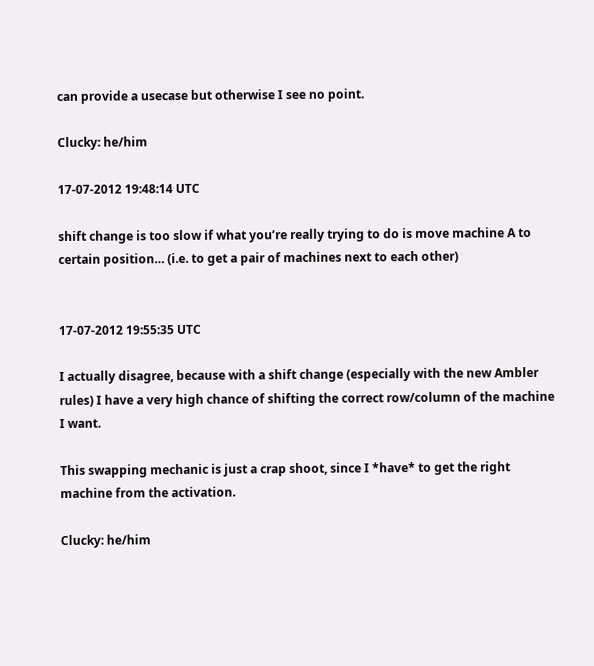can provide a usecase but otherwise I see no point.

Clucky: he/him

17-07-2012 19:48:14 UTC

shift change is too slow if what you’re really trying to do is move machine A to certain position… (i.e. to get a pair of machines next to each other)


17-07-2012 19:55:35 UTC

I actually disagree, because with a shift change (especially with the new Ambler rules) I have a very high chance of shifting the correct row/column of the machine I want.

This swapping mechanic is just a crap shoot, since I *have* to get the right machine from the activation.

Clucky: he/him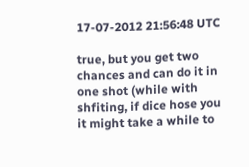17-07-2012 21:56:48 UTC

true, but you get two chances and can do it in one shot (while with shfiting, if dice hose you it might take a while to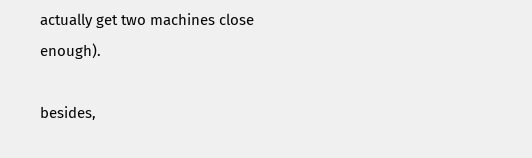actually get two machines close enough).

besides,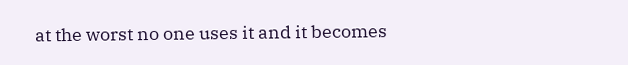at the worst no one uses it and it becomes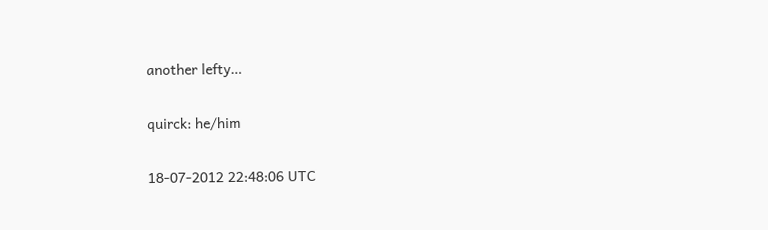another lefty…

quirck: he/him

18-07-2012 22:48:06 UTC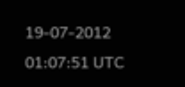19-07-2012 01:07:51 UTC